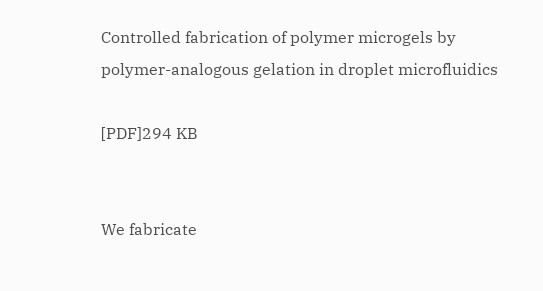Controlled fabrication of polymer microgels by polymer-analogous gelation in droplet microfluidics

[PDF]294 KB


We fabricate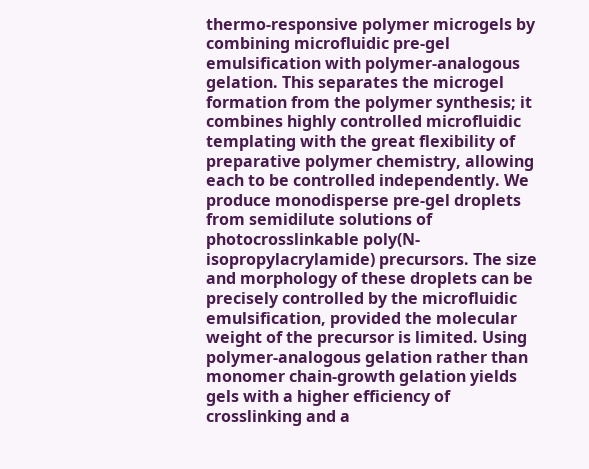thermo-responsive polymer microgels by combining microfluidic pre-gel emulsification with polymer-analogous gelation. This separates the microgel formation from the polymer synthesis; it combines highly controlled microfluidic templating with the great flexibility of preparative polymer chemistry, allowing each to be controlled independently. We produce monodisperse pre-gel droplets from semidilute solutions of photocrosslinkable poly(N-isopropylacrylamide) precursors. The size and morphology of these droplets can be precisely controlled by the microfluidic emulsification, provided the molecular weight of the precursor is limited. Using polymer-analogous gelation rather than monomer chain-growth gelation yields gels with a higher efficiency of crosslinking and a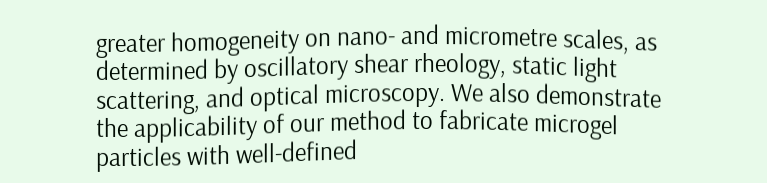greater homogeneity on nano- and micrometre scales, as determined by oscillatory shear rheology, static light scattering, and optical microscopy. We also demonstrate the applicability of our method to fabricate microgel particles with well-defined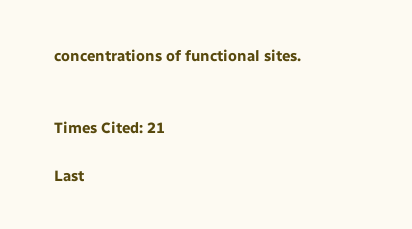concentrations of functional sites.


Times Cited: 21

Last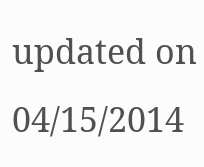updated on 04/15/2014